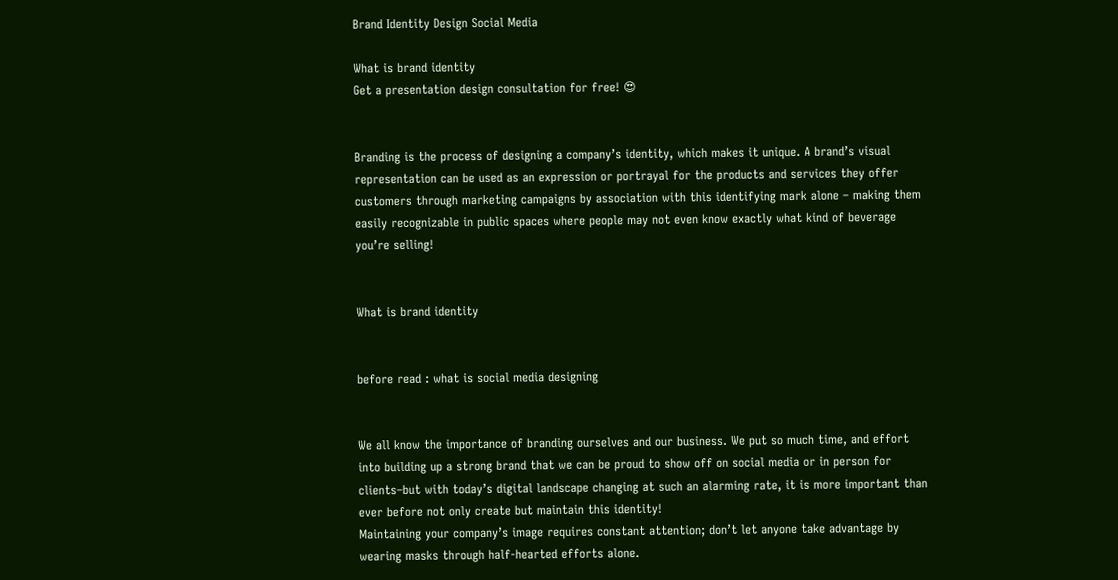Brand Identity Design Social Media

What is brand identity
Get a presentation design consultation for free! 😍


Branding is the process of designing a company’s identity, which makes it unique. A brand’s visual representation can be used as an expression or portrayal for the products and services they offer customers through marketing campaigns by association with this identifying mark alone – making them easily recognizable in public spaces where people may not even know exactly what kind of beverage you’re selling!


What is brand identity


before read : what is social media designing


We all know the importance of branding ourselves and our business. We put so much time, and effort into building up a strong brand that we can be proud to show off on social media or in person for clients–but with today’s digital landscape changing at such an alarming rate, it is more important than ever before not only create but maintain this identity!
Maintaining your company’s image requires constant attention; don’t let anyone take advantage by wearing masks through half-hearted efforts alone.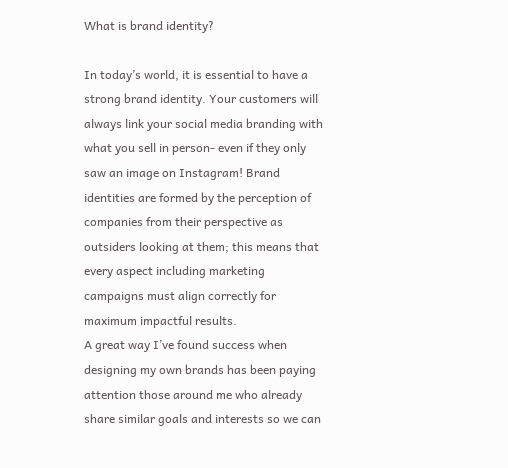What is brand identity?

In today’s world, it is essential to have a strong brand identity. Your customers will always link your social media branding with what you sell in person- even if they only saw an image on Instagram! Brand identities are formed by the perception of companies from their perspective as outsiders looking at them; this means that every aspect including marketing campaigns must align correctly for maximum impactful results.
A great way I’ve found success when designing my own brands has been paying attention those around me who already share similar goals and interests so we can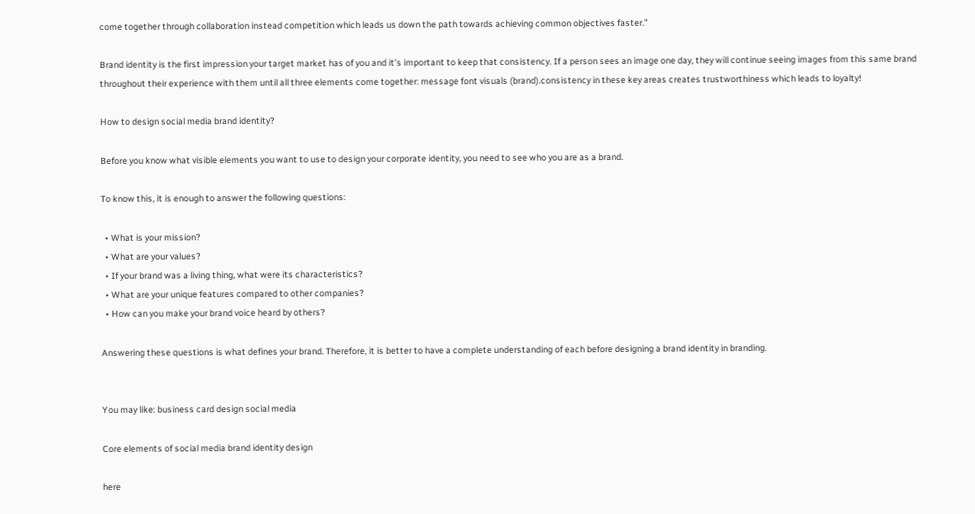come together through collaboration instead competition which leads us down the path towards achieving common objectives faster.”

Brand identity is the first impression your target market has of you and it’s important to keep that consistency. If a person sees an image one day, they will continue seeing images from this same brand throughout their experience with them until all three elements come together: message font visuals (brand).consistency in these key areas creates trustworthiness which leads to loyalty!

How to design social media brand identity?

Before you know what visible elements you want to use to design your corporate identity, you need to see who you are as a brand.

To know this, it is enough to answer the following questions:

  • What is your mission?
  • What are your values?
  • If your brand was a living thing, what were its characteristics?
  • What are your unique features compared to other companies?
  • How can you make your brand voice heard by others?

Answering these questions is what defines your brand. Therefore, it is better to have a complete understanding of each before designing a brand identity in branding.


You may like: business card design social media

Core elements of social media brand identity design

here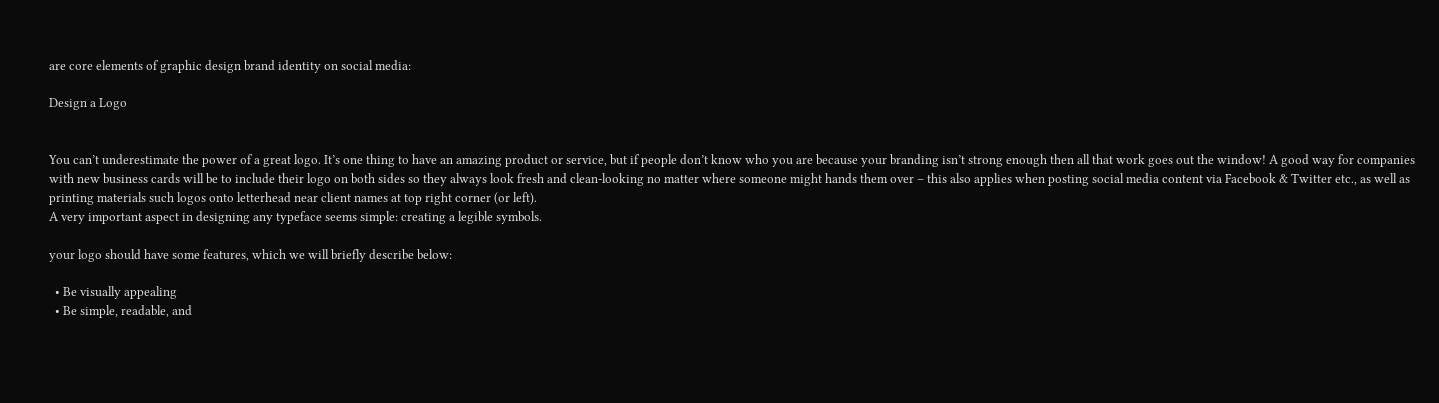are core elements of graphic design brand identity on social media:

Design a Logo


You can’t underestimate the power of a great logo. It’s one thing to have an amazing product or service, but if people don’t know who you are because your branding isn’t strong enough then all that work goes out the window! A good way for companies with new business cards will be to include their logo on both sides so they always look fresh and clean-looking no matter where someone might hands them over – this also applies when posting social media content via Facebook & Twitter etc., as well as printing materials such logos onto letterhead near client names at top right corner (or left).
A very important aspect in designing any typeface seems simple: creating a legible symbols.

your logo should have some features, which we will briefly describe below:

  • Be visually appealing
  • Be simple, readable, and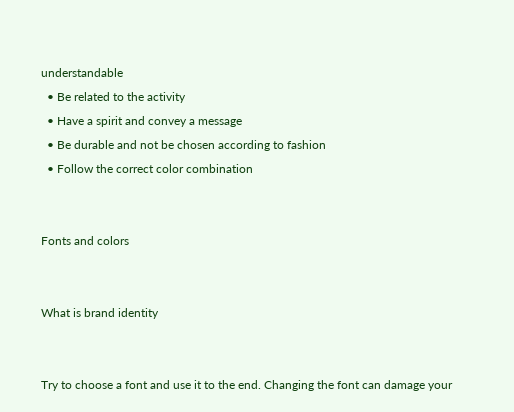understandable
  • Be related to the activity
  • Have a spirit and convey a message
  • Be durable and not be chosen according to fashion
  • Follow the correct color combination


Fonts and colors


What is brand identity


Try to choose a font and use it to the end. Changing the font can damage your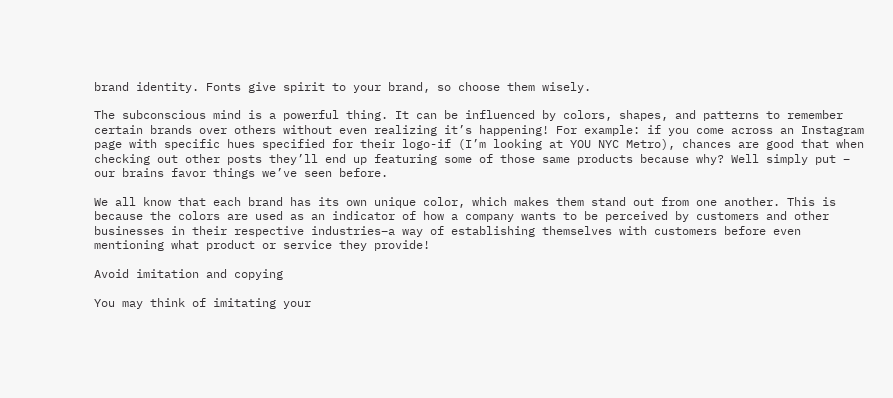brand identity. Fonts give spirit to your brand, so choose them wisely.

The subconscious mind is a powerful thing. It can be influenced by colors, shapes, and patterns to remember certain brands over others without even realizing it’s happening! For example: if you come across an Instagram page with specific hues specified for their logo-if (I’m looking at YOU NYC Metro), chances are good that when checking out other posts they’ll end up featuring some of those same products because why? Well simply put – our brains favor things we’ve seen before.

We all know that each brand has its own unique color, which makes them stand out from one another. This is because the colors are used as an indicator of how a company wants to be perceived by customers and other businesses in their respective industries–a way of establishing themselves with customers before even mentioning what product or service they provide!

Avoid imitation and copying

You may think of imitating your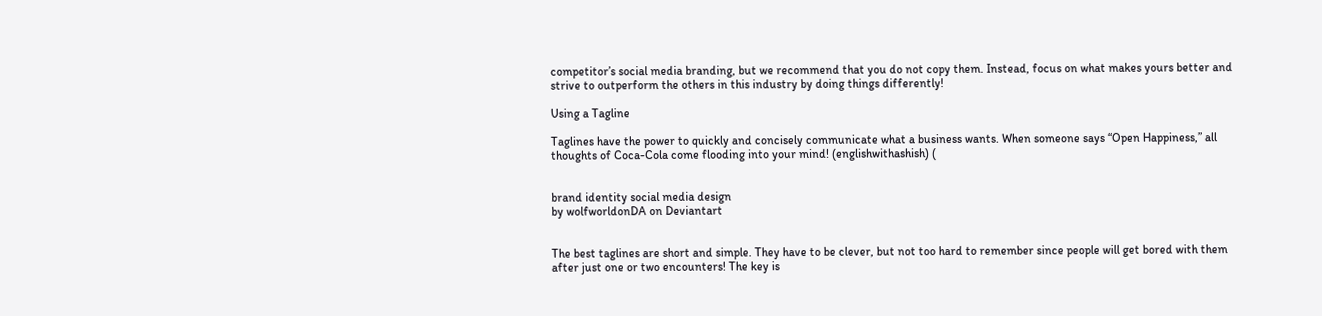competitor’s social media branding, but we recommend that you do not copy them. Instead, focus on what makes yours better and strive to outperform the others in this industry by doing things differently!

Using a Tagline

Taglines have the power to quickly and concisely communicate what a business wants. When someone says “Open Happiness,” all thoughts of Coca-Cola come flooding into your mind! (englishwithashish) (


brand identity social media design
by wolfworldonDA on Deviantart


The best taglines are short and simple. They have to be clever, but not too hard to remember since people will get bored with them after just one or two encounters! The key is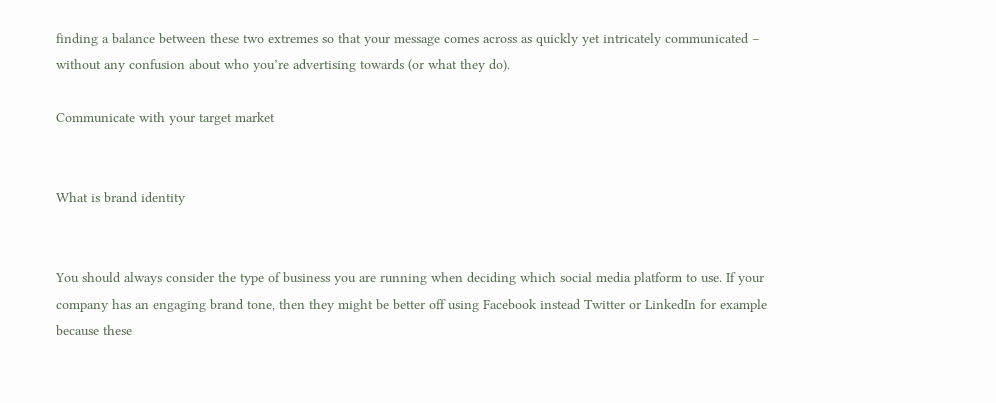finding a balance between these two extremes so that your message comes across as quickly yet intricately communicated – without any confusion about who you’re advertising towards (or what they do).

Communicate with your target market


What is brand identity


You should always consider the type of business you are running when deciding which social media platform to use. If your company has an engaging brand tone, then they might be better off using Facebook instead Twitter or LinkedIn for example because these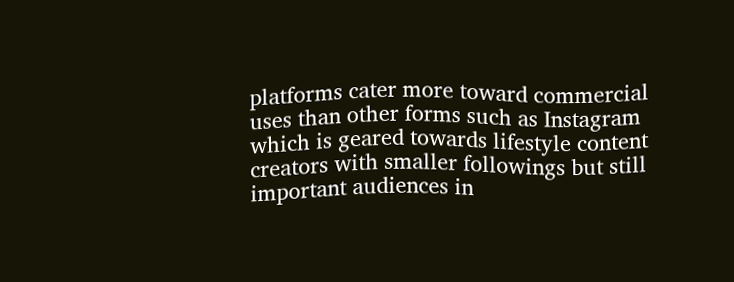platforms cater more toward commercial uses than other forms such as Instagram which is geared towards lifestyle content creators with smaller followings but still important audiences in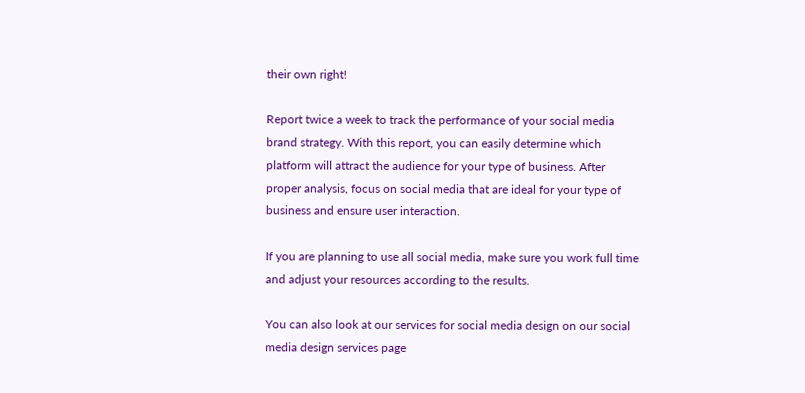their own right!

Report twice a week to track the performance of your social media brand strategy. With this report, you can easily determine which platform will attract the audience for your type of business. After proper analysis, focus on social media that are ideal for your type of business and ensure user interaction.

If you are planning to use all social media, make sure you work full time and adjust your resources according to the results.

You can also look at our services for social media design on our social media design services page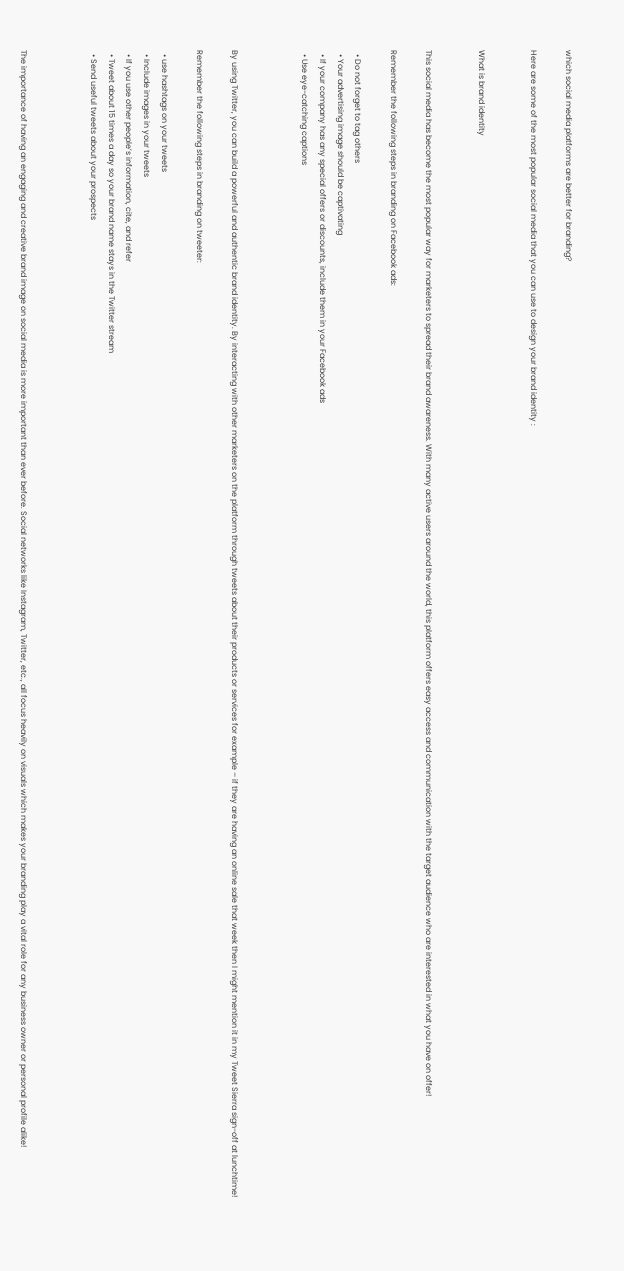which social media platforms are better for branding?

Here are some of the most popular social media that you can use to design your brand identity :


What is brand identity


This social media has become the most popular way for marketers to spread their brand awareness. With many active users around the world, this platform offers easy access and communication with the target audience who are interested in what you have on offer!

Remember the following steps in branding on Facebook ads:

  • Do not forget to tag others
  • Your advertising image should be captivating
  • If your company has any special offers or discounts, include them in your Facebook ads
  • Use eye-catching captions



By using Twitter, you can build a powerful and authentic brand identity. By interacting with other marketers on the platform through tweets about their products or services for example – if they are having an online sale that week then I might mention it in my Tweet Sierra sign-off at lunchtime!

Remember the following steps in branding on tweeter:

  • use hashtags on your tweets
  • Include images in your tweets
  • If you use other people’s information, cite, and refer
  • Tweet about 15 times a day so your brand name stays in the Twitter stream
  • Send useful tweets about your prospects



The importance of having an engaging and creative brand image on social media is more important than ever before. Social networks like Instagram, Twitter, etc., all focus heavily on visuals which makes your branding play a vital role for any business owner or personal profile alike!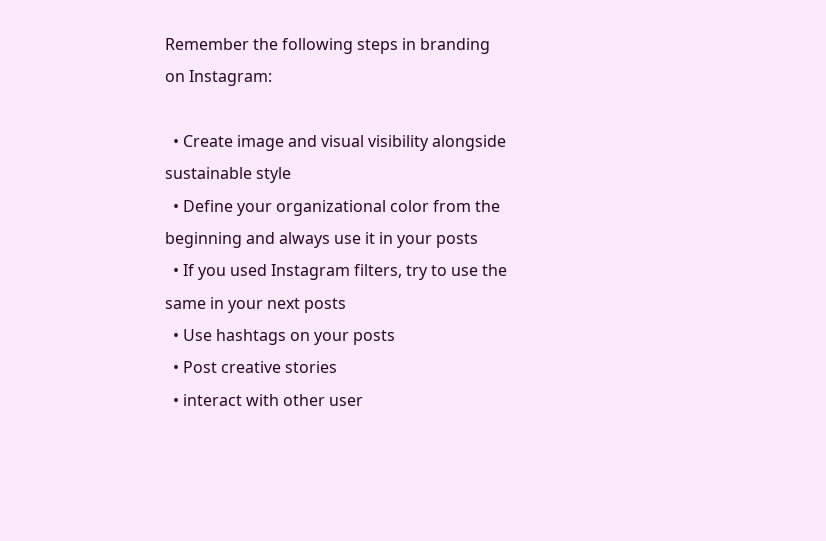Remember the following steps in branding on Instagram:

  • Create image and visual visibility alongside sustainable style
  • Define your organizational color from the beginning and always use it in your posts
  • If you used Instagram filters, try to use the same in your next posts
  • Use hashtags on your posts
  • Post creative stories
  • interact with other user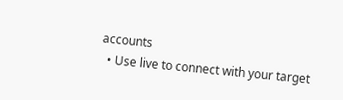accounts
  • Use live to connect with your target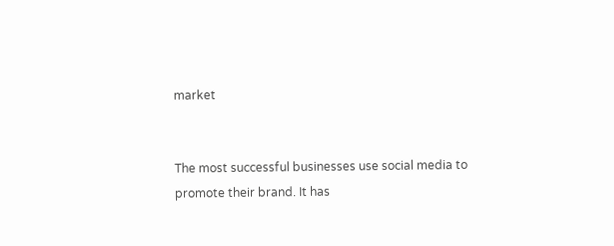market


The most successful businesses use social media to promote their brand. It has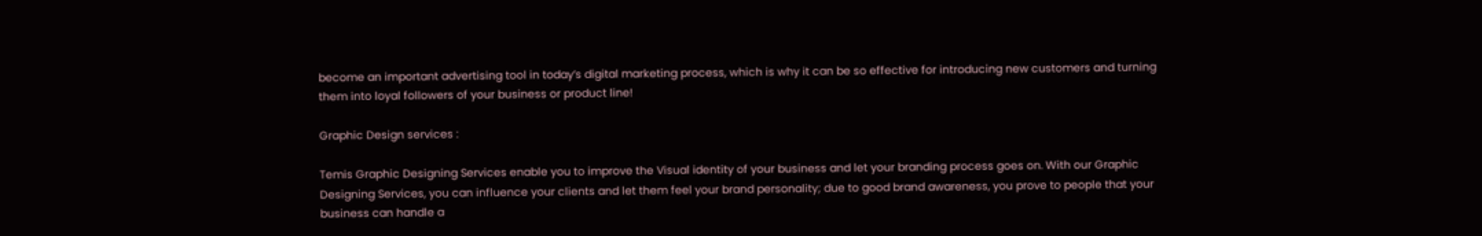become an important advertising tool in today’s digital marketing process, which is why it can be so effective for introducing new customers and turning them into loyal followers of your business or product line!

Graphic Design services :

Temis Graphic Designing Services enable you to improve the Visual identity of your business and let your branding process goes on. With our Graphic Designing Services, you can influence your clients and let them feel your brand personality; due to good brand awareness, you prove to people that your business can handle a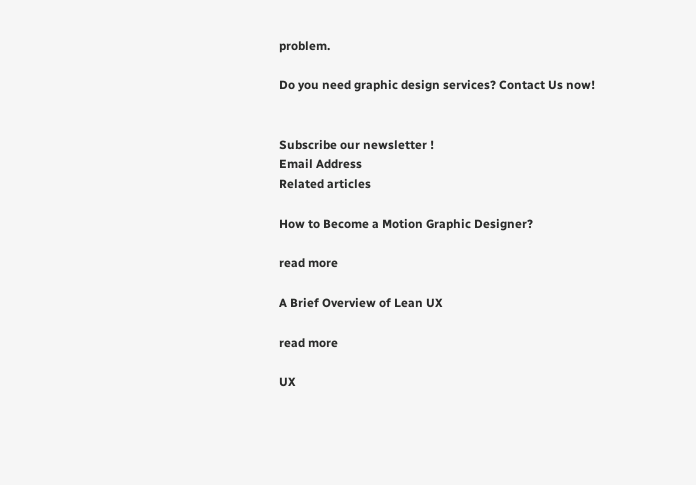problem.

Do you need graphic design services? Contact Us now!


Subscribe our newsletter !
Email Address
Related articles

How to Become a Motion Graphic Designer?

read more

A Brief Overview of Lean UX

read more

UX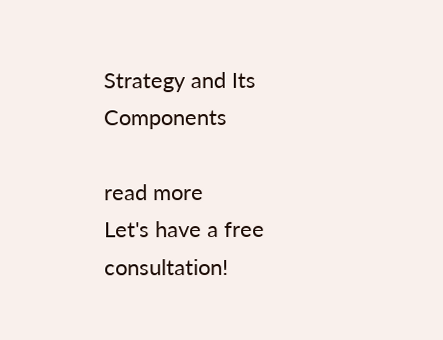Strategy and Its Components

read more
Let's have a free consultation!